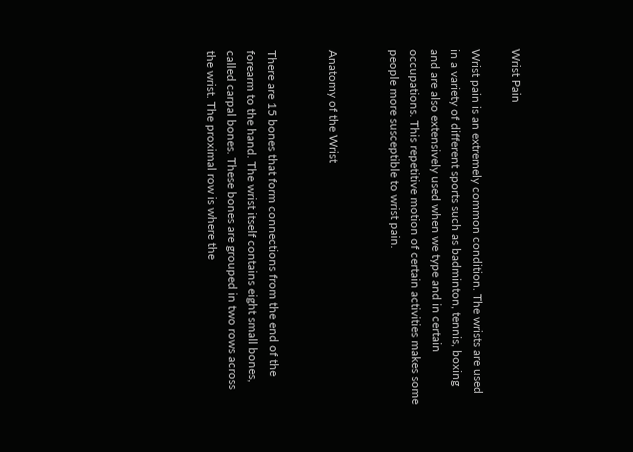Wrist Pain

Wrist pain is an extremely common condition. The wrists are used in a variety of different sports such as badminton, tennis, boxing and are also extensively used when we type and in certain occupations. This repetitive motion of certain activities makes some people more susceptible to wrist pain.


Anatomy of the Wrist


There are 15 bones that form connections from the end of the forearm to the hand. The wrist itself contains eight small bones, called carpal bones. These bones are grouped in two rows across the wrist. The proximal row is where the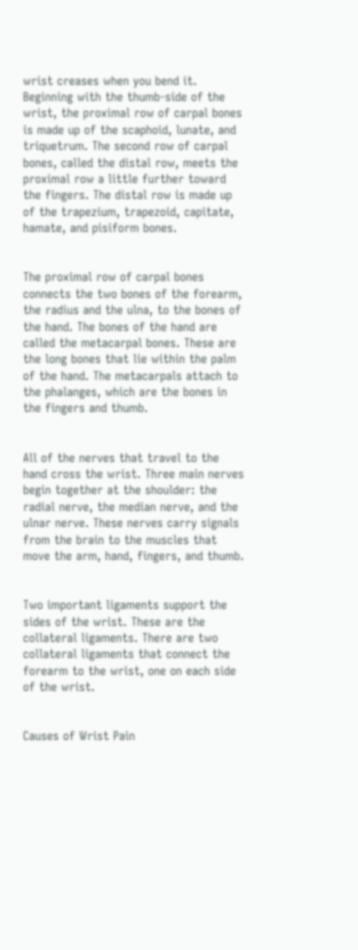wrist creases when you bend it. Beginning with the thumb-side of the wrist, the proximal row of carpal bones is made up of the scaphoid, lunate, and triquetrum. The second row of carpal bones, called the distal row, meets the proximal row a little further toward the fingers. The distal row is made up of the trapezium, trapezoid, capitate, hamate, and pisiform bones.


The proximal row of carpal bones connects the two bones of the forearm, the radius and the ulna, to the bones of the hand. The bones of the hand are called the metacarpal bones. These are the long bones that lie within the palm of the hand. The metacarpals attach to the phalanges, which are the bones in the fingers and thumb.


All of the nerves that travel to the hand cross the wrist. Three main nerves begin together at the shoulder: the radial nerve, the median nerve, and the ulnar nerve. These nerves carry signals from the brain to the muscles that move the arm, hand, fingers, and thumb.


Two important ligaments support the sides of the wrist. These are the collateral ligaments. There are two collateral ligaments that connect the forearm to the wrist, one on each side of the wrist.


Causes of Wrist Pain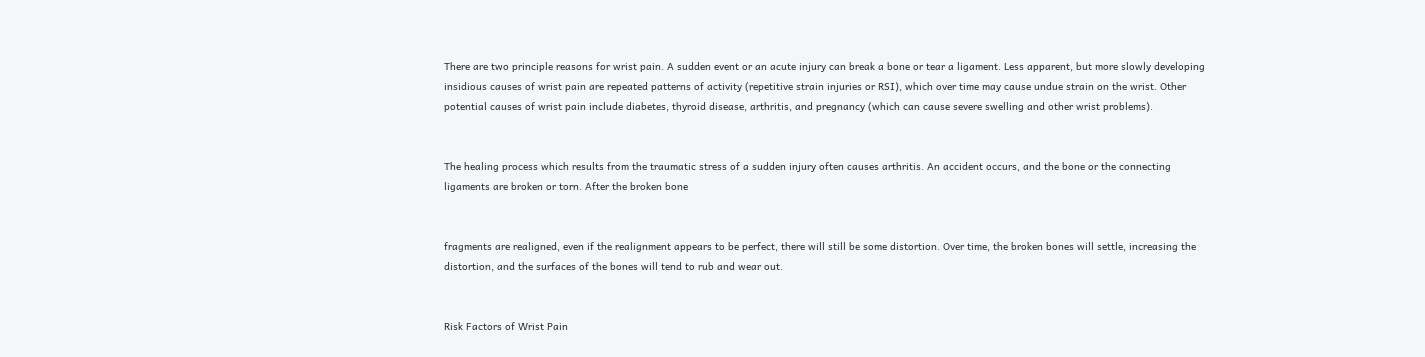There are two principle reasons for wrist pain. A sudden event or an acute injury can break a bone or tear a ligament. Less apparent, but more slowly developing insidious causes of wrist pain are repeated patterns of activity (repetitive strain injuries or RSI), which over time may cause undue strain on the wrist. Other potential causes of wrist pain include diabetes, thyroid disease, arthritis, and pregnancy (which can cause severe swelling and other wrist problems).


The healing process which results from the traumatic stress of a sudden injury often causes arthritis. An accident occurs, and the bone or the connecting ligaments are broken or torn. After the broken bone


fragments are realigned, even if the realignment appears to be perfect, there will still be some distortion. Over time, the broken bones will settle, increasing the distortion, and the surfaces of the bones will tend to rub and wear out.


Risk Factors of Wrist Pain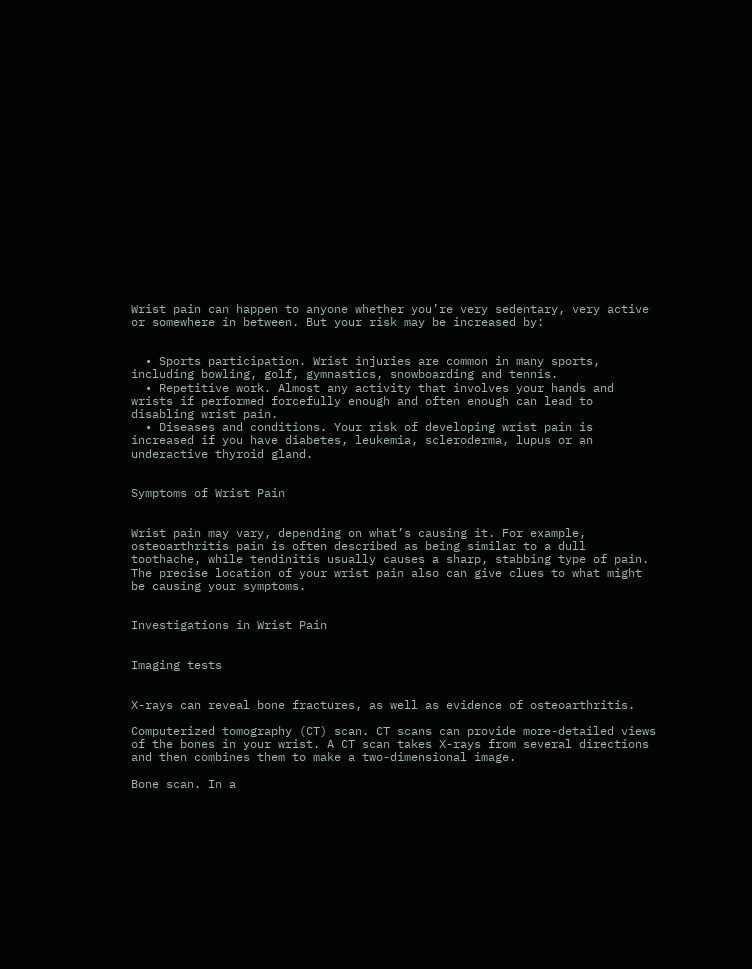Wrist pain can happen to anyone whether you’re very sedentary, very active or somewhere in between. But your risk may be increased by:


  • Sports participation. Wrist injuries are common in many sports, including bowling, golf, gymnastics, snowboarding and tennis.
  • Repetitive work. Almost any activity that involves your hands and wrists if performed forcefully enough and often enough can lead to disabling wrist pain.
  • Diseases and conditions. Your risk of developing wrist pain is increased if you have diabetes, leukemia, scleroderma, lupus or an underactive thyroid gland.


Symptoms of Wrist Pain


Wrist pain may vary, depending on what’s causing it. For example, osteoarthritis pain is often described as being similar to a dull toothache, while tendinitis usually causes a sharp, stabbing type of pain. The precise location of your wrist pain also can give clues to what might be causing your symptoms.


Investigations in Wrist Pain


Imaging tests


X-rays can reveal bone fractures, as well as evidence of osteoarthritis.

Computerized tomography (CT) scan. CT scans can provide more-detailed views of the bones in your wrist. A CT scan takes X-rays from several directions and then combines them to make a two-dimensional image.

Bone scan. In a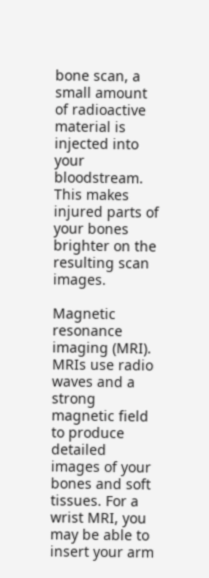bone scan, a small amount of radioactive material is injected into your bloodstream. This makes injured parts of your bones brighter on the resulting scan images.

Magnetic resonance imaging (MRI). MRIs use radio waves and a strong magnetic field to produce detailed images of your bones and soft tissues. For a wrist MRI, you may be able to insert your arm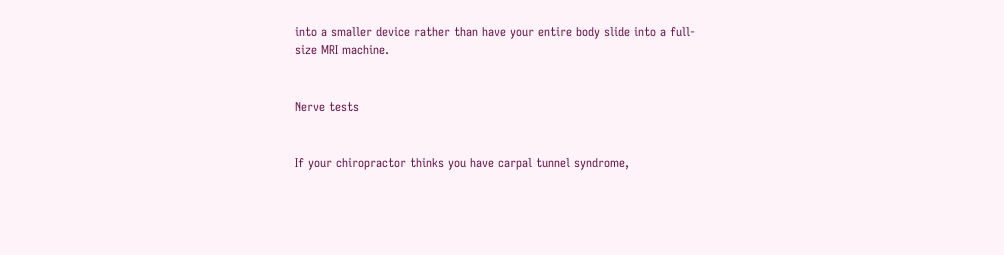into a smaller device rather than have your entire body slide into a full-size MRI machine.


Nerve tests


If your chiropractor thinks you have carpal tunnel syndrome,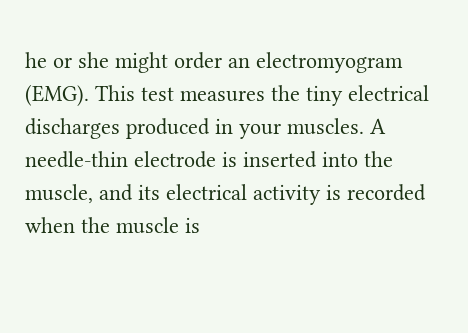he or she might order an electromyogram (EMG). This test measures the tiny electrical discharges produced in your muscles. A needle-thin electrode is inserted into the muscle, and its electrical activity is recorded when the muscle is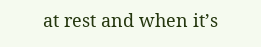at rest and when it’s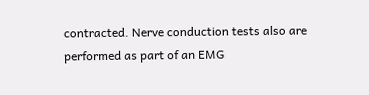contracted. Nerve conduction tests also are performed as part of an EMG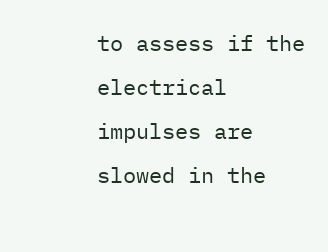to assess if the electrical impulses are slowed in the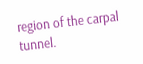region of the carpal tunnel.